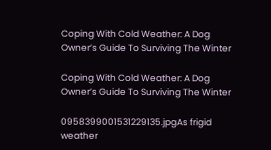Coping With Cold Weather: A Dog Owner’s Guide To Surviving The Winter

Coping With Cold Weather: A Dog Owner’s Guide To Surviving The Winter

0958399001531229135.jpgAs frigid weather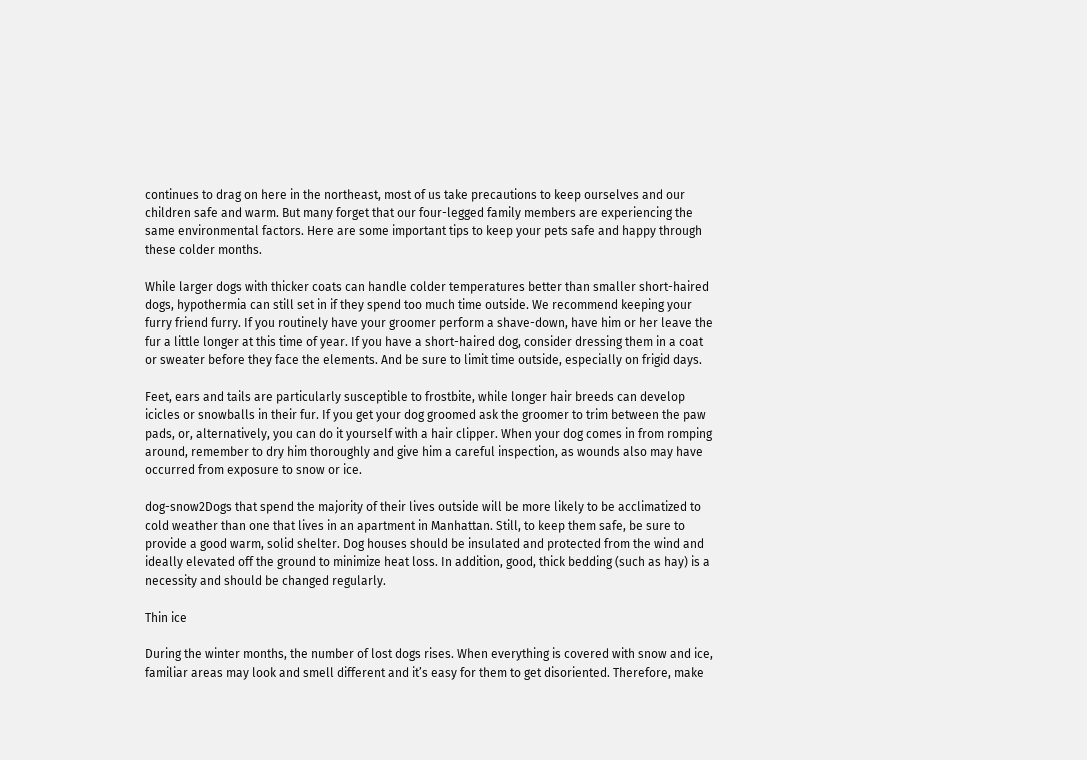continues to drag on here in the northeast, most of us take precautions to keep ourselves and our children safe and warm. But many forget that our four-legged family members are experiencing the same environmental factors. Here are some important tips to keep your pets safe and happy through these colder months.

While larger dogs with thicker coats can handle colder temperatures better than smaller short-haired dogs, hypothermia can still set in if they spend too much time outside. We recommend keeping your furry friend furry. If you routinely have your groomer perform a shave-down, have him or her leave the fur a little longer at this time of year. If you have a short-haired dog, consider dressing them in a coat or sweater before they face the elements. And be sure to limit time outside, especially on frigid days.

Feet, ears and tails are particularly susceptible to frostbite, while longer hair breeds can develop icicles or snowballs in their fur. If you get your dog groomed ask the groomer to trim between the paw pads, or, alternatively, you can do it yourself with a hair clipper. When your dog comes in from romping around, remember to dry him thoroughly and give him a careful inspection, as wounds also may have occurred from exposure to snow or ice.

dog-snow2Dogs that spend the majority of their lives outside will be more likely to be acclimatized to cold weather than one that lives in an apartment in Manhattan. Still, to keep them safe, be sure to provide a good warm, solid shelter. Dog houses should be insulated and protected from the wind and ideally elevated off the ground to minimize heat loss. In addition, good, thick bedding (such as hay) is a necessity and should be changed regularly.

Thin ice

During the winter months, the number of lost dogs rises. When everything is covered with snow and ice, familiar areas may look and smell different and it’s easy for them to get disoriented. Therefore, make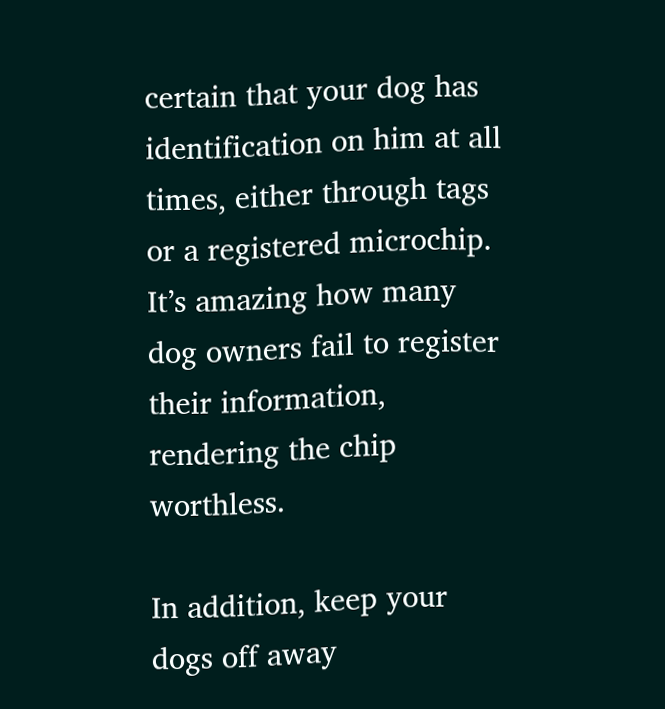certain that your dog has identification on him at all times, either through tags or a registered microchip. It’s amazing how many dog owners fail to register their information, rendering the chip worthless.

In addition, keep your dogs off away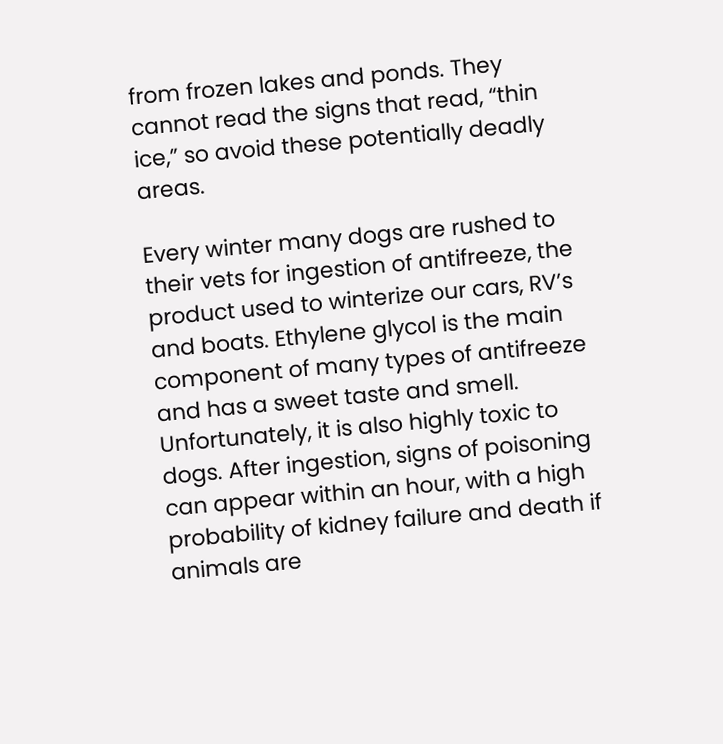from frozen lakes and ponds. They cannot read the signs that read, “thin ice,” so avoid these potentially deadly areas.

Every winter many dogs are rushed to their vets for ingestion of antifreeze, the product used to winterize our cars, RV’s and boats. Ethylene glycol is the main component of many types of antifreeze and has a sweet taste and smell. Unfortunately, it is also highly toxic to dogs. After ingestion, signs of poisoning can appear within an hour, with a high probability of kidney failure and death if animals are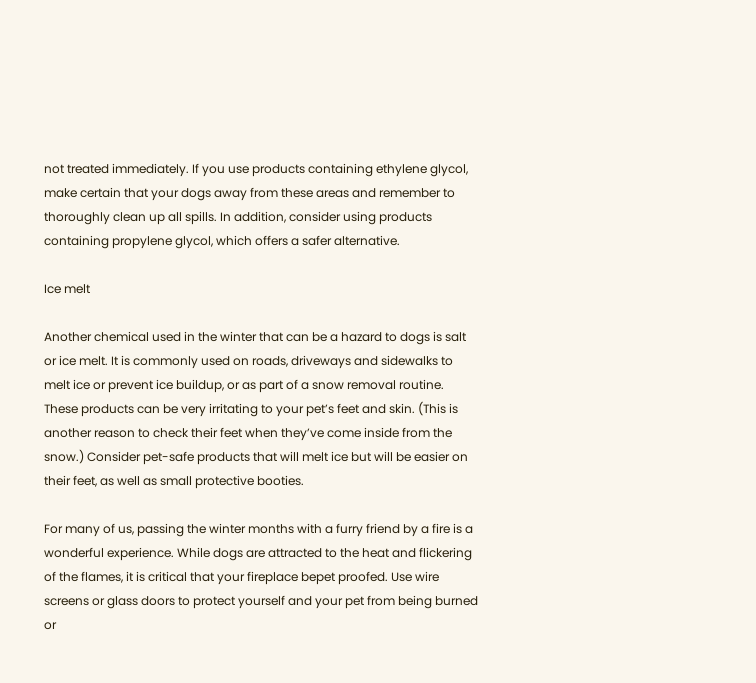not treated immediately. If you use products containing ethylene glycol, make certain that your dogs away from these areas and remember to thoroughly clean up all spills. In addition, consider using products containing propylene glycol, which offers a safer alternative.

Ice melt

Another chemical used in the winter that can be a hazard to dogs is salt or ice melt. It is commonly used on roads, driveways and sidewalks to melt ice or prevent ice buildup, or as part of a snow removal routine. These products can be very irritating to your pet’s feet and skin. (This is another reason to check their feet when they’ve come inside from the snow.) Consider pet-safe products that will melt ice but will be easier on their feet, as well as small protective booties.

For many of us, passing the winter months with a furry friend by a fire is a wonderful experience. While dogs are attracted to the heat and flickering of the flames, it is critical that your fireplace bepet proofed. Use wire screens or glass doors to protect yourself and your pet from being burned or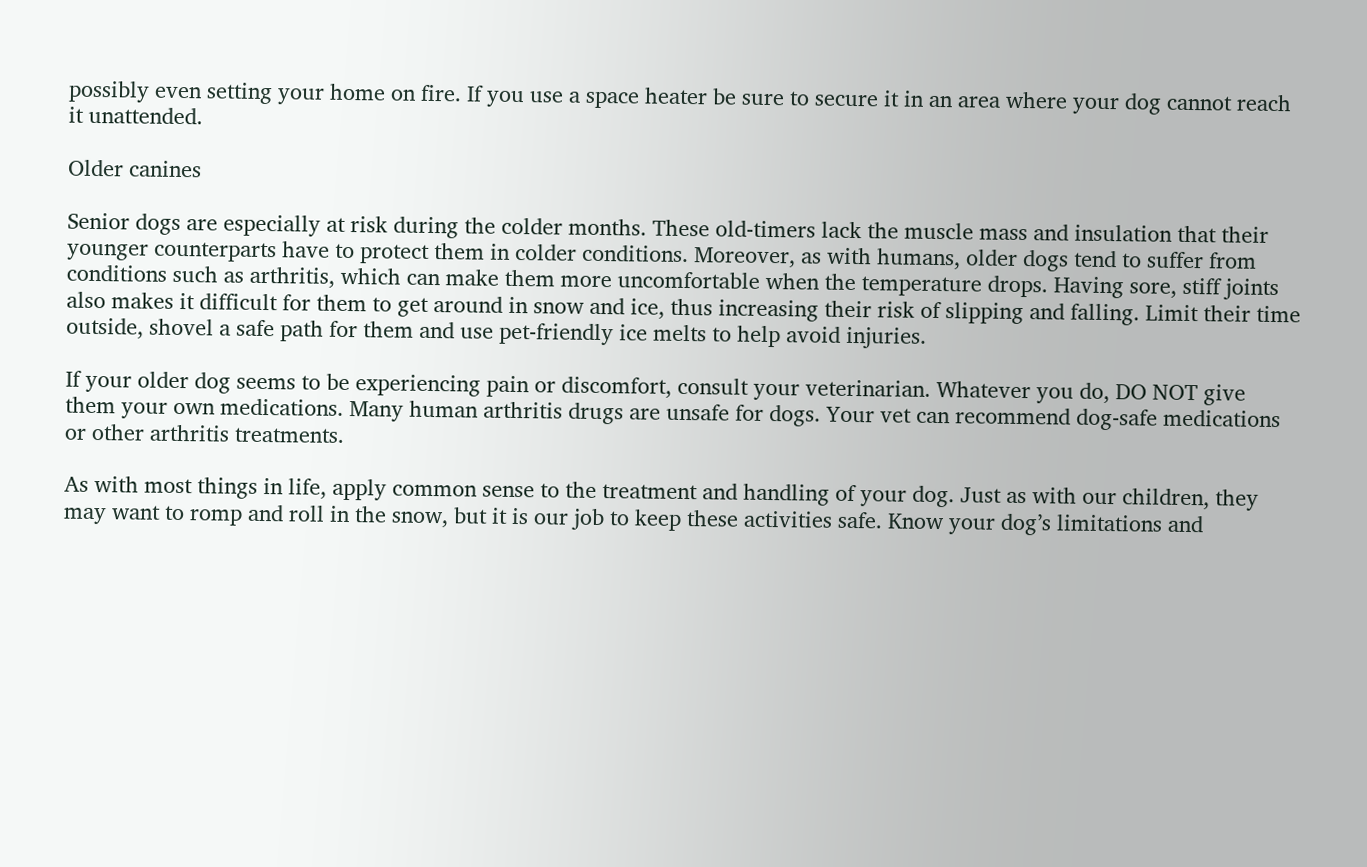possibly even setting your home on fire. If you use a space heater be sure to secure it in an area where your dog cannot reach it unattended.

Older canines

Senior dogs are especially at risk during the colder months. These old-timers lack the muscle mass and insulation that their younger counterparts have to protect them in colder conditions. Moreover, as with humans, older dogs tend to suffer from conditions such as arthritis, which can make them more uncomfortable when the temperature drops. Having sore, stiff joints also makes it difficult for them to get around in snow and ice, thus increasing their risk of slipping and falling. Limit their time outside, shovel a safe path for them and use pet-friendly ice melts to help avoid injuries.

If your older dog seems to be experiencing pain or discomfort, consult your veterinarian. Whatever you do, DO NOT give them your own medications. Many human arthritis drugs are unsafe for dogs. Your vet can recommend dog-safe medications or other arthritis treatments.

As with most things in life, apply common sense to the treatment and handling of your dog. Just as with our children, they may want to romp and roll in the snow, but it is our job to keep these activities safe. Know your dog’s limitations and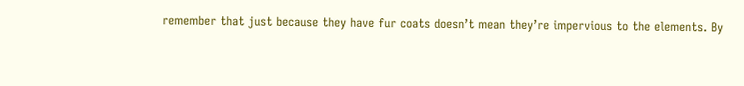remember that just because they have fur coats doesn’t mean they’re impervious to the elements. By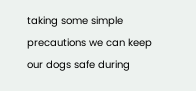taking some simple precautions we can keep our dogs safe during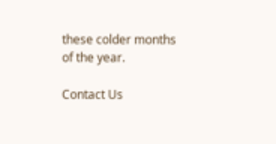these colder months of the year.

Contact Us